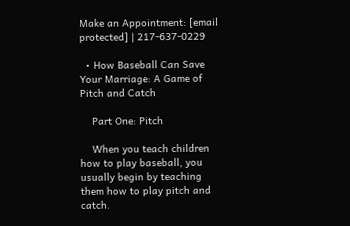Make an Appointment: [email protected] | 217-637-0229

  • How Baseball Can Save Your Marriage: A Game of Pitch and Catch

    Part One: Pitch

    When you teach children how to play baseball, you usually begin by teaching them how to play pitch and catch.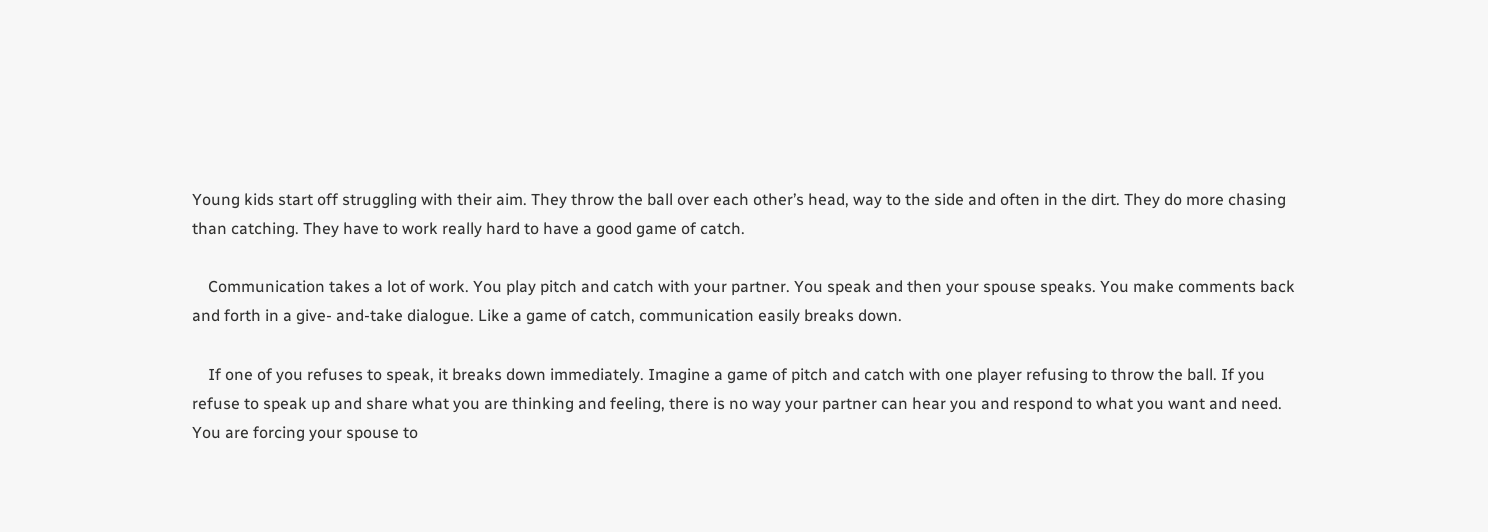Young kids start off struggling with their aim. They throw the ball over each other’s head, way to the side and often in the dirt. They do more chasing than catching. They have to work really hard to have a good game of catch.

    Communication takes a lot of work. You play pitch and catch with your partner. You speak and then your spouse speaks. You make comments back and forth in a give- and-take dialogue. Like a game of catch, communication easily breaks down.

    If one of you refuses to speak, it breaks down immediately. Imagine a game of pitch and catch with one player refusing to throw the ball. If you refuse to speak up and share what you are thinking and feeling, there is no way your partner can hear you and respond to what you want and need. You are forcing your spouse to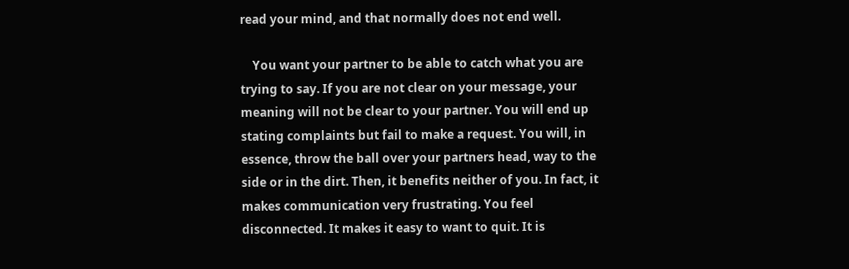read your mind, and that normally does not end well.

    You want your partner to be able to catch what you are trying to say. If you are not clear on your message, your meaning will not be clear to your partner. You will end up stating complaints but fail to make a request. You will, in essence, throw the ball over your partners head, way to the side or in the dirt. Then, it benefits neither of you. In fact, it makes communication very frustrating. You feel disconnected. It makes it easy to want to quit. It is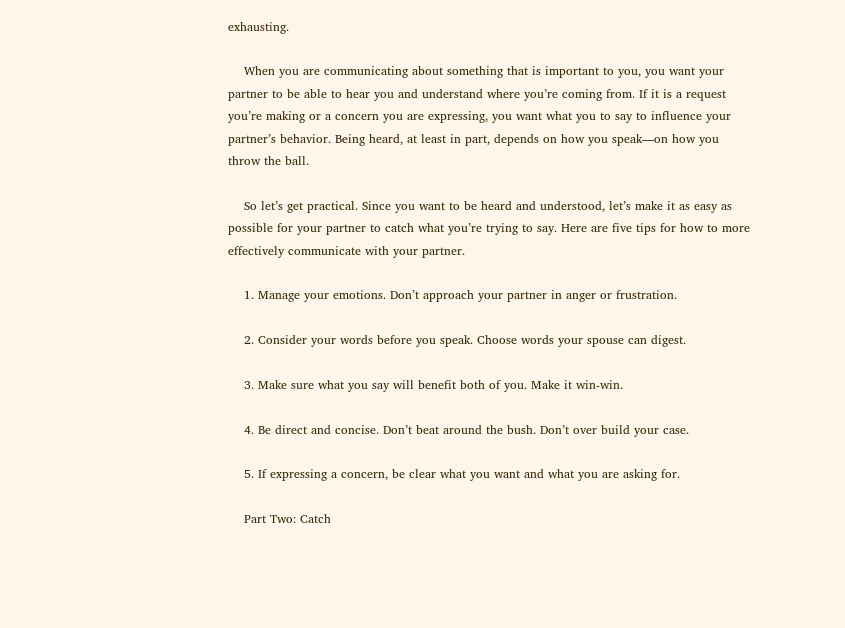exhausting.

    When you are communicating about something that is important to you, you want your partner to be able to hear you and understand where you’re coming from. If it is a request you’re making or a concern you are expressing, you want what you to say to influence your partner’s behavior. Being heard, at least in part, depends on how you speak—on how you throw the ball.

    So let’s get practical. Since you want to be heard and understood, let’s make it as easy as possible for your partner to catch what you’re trying to say. Here are five tips for how to more effectively communicate with your partner.

    1. Manage your emotions. Don’t approach your partner in anger or frustration.

    2. Consider your words before you speak. Choose words your spouse can digest.

    3. Make sure what you say will benefit both of you. Make it win-win.

    4. Be direct and concise. Don’t beat around the bush. Don’t over build your case.

    5. If expressing a concern, be clear what you want and what you are asking for.

    Part Two: Catch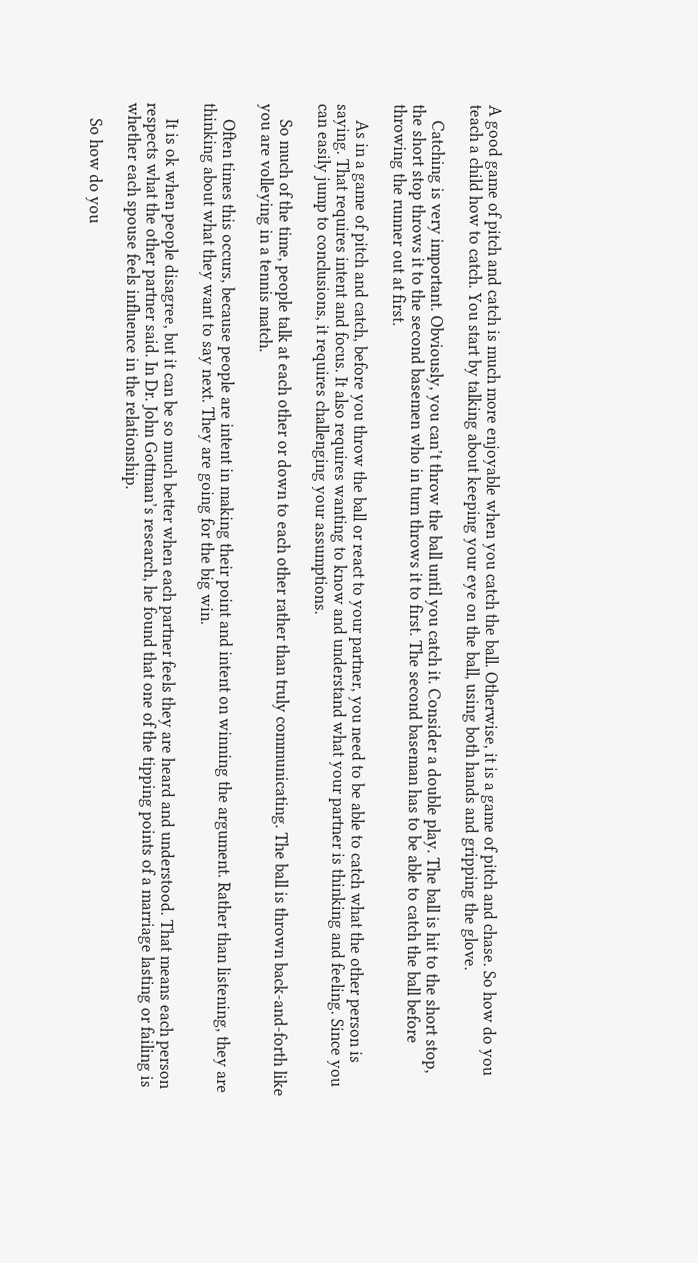A good game of pitch and catch is much more enjoyable when you catch the ball. Otherwise, it is a game of pitch and chase. So how do you teach a child how to catch. You start by talking about keeping your eye on the ball, using both hands and gripping the glove.

    Catching is very important. Obviously, you can’t throw the ball until you catch it. Consider a double play. The ball is hit to the short stop, the short stop throws it to the second basemen who in turn throws it to first. The second baseman has to be able to catch the ball before throwing the runner out at first.

    As in a game of pitch and catch, before you throw the ball or react to your partner, you need to be able to catch what the other person is saying. That requires intent and focus. It also requires wanting to know and understand what your partner is thinking and feeling. Since you can easily jump to conclusions, it requires challenging your assumptions.

    So much of the time, people talk at each other or down to each other rather than truly communicating. The ball is thrown back-and-forth like you are volleying in a tennis match.

    Often times this occurs, because people are intent in making their point and intent on winning the argument. Rather than listening, they are thinking about what they want to say next. They are going for the big win.

    It is ok when people disagree, but it can be so much better when each partner feels they are heard and understood. That means each person respects what the other partner said. In Dr. John Gottman’s research, he found that one of the tipping points of a marriage lasting or failing is whether each spouse feels influence in the relationship.

    So how do you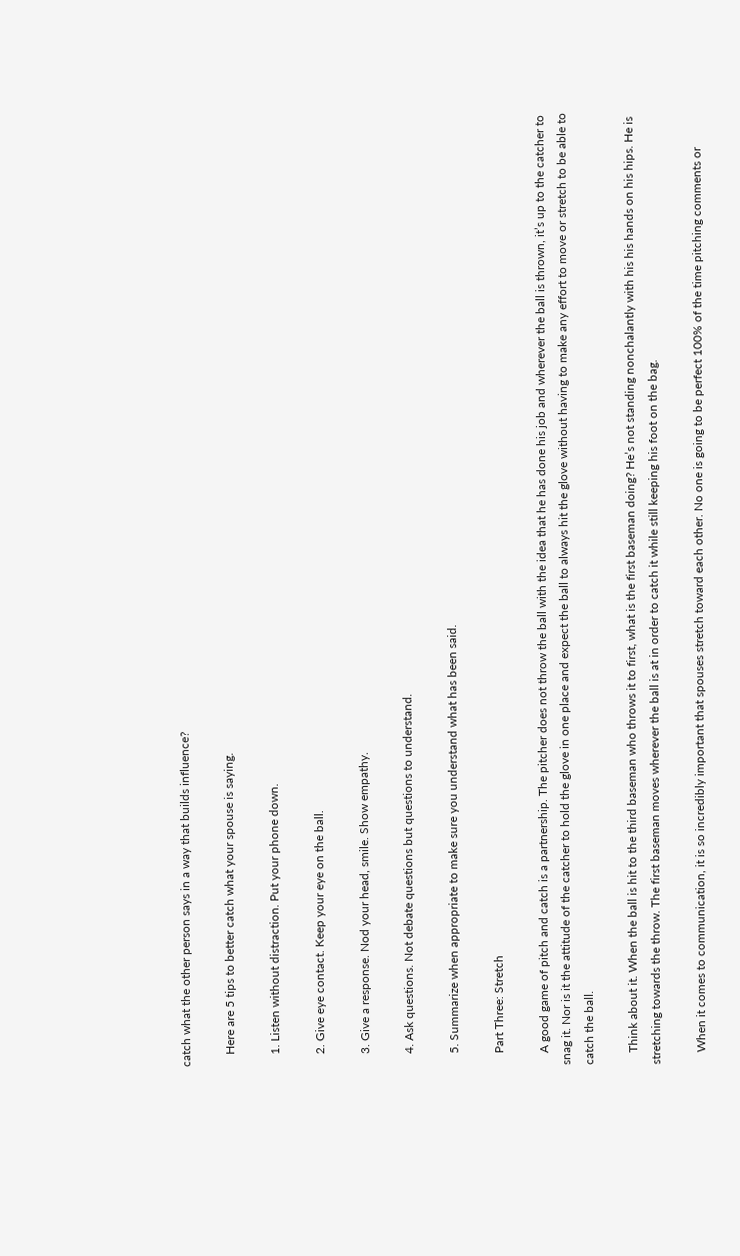catch what the other person says in a way that builds influence?

    Here are 5 tips to better catch what your spouse is saying.

    1. Listen without distraction. Put your phone down.

    2. Give eye contact. Keep your eye on the ball.

    3. Give a response. Nod your head, smile. Show empathy.

    4. Ask questions. Not debate questions but questions to understand.

    5. Summarize when appropriate to make sure you understand what has been said.

    Part Three: Stretch

    A good game of pitch and catch is a partnership. The pitcher does not throw the ball with the idea that he has done his job and wherever the ball is thrown, it’s up to the catcher to snag it. Nor is it the attitude of the catcher to hold the glove in one place and expect the ball to always hit the glove without having to make any effort to move or stretch to be able to catch the ball.

    Think about it. When the ball is hit to the third baseman who throws it to first, what is the first baseman doing? He’s not standing nonchalantly with his his hands on his hips. He is stretching towards the throw. The first baseman moves wherever the ball is at in order to catch it while still keeping his foot on the bag.

    When it comes to communication, it is so incredibly important that spouses stretch toward each other. No one is going to be perfect 100% of the time pitching comments or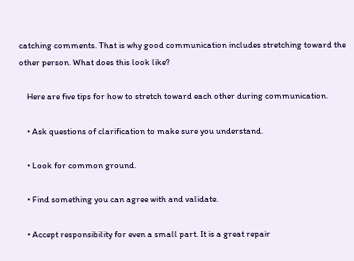catching comments. That is why good communication includes stretching toward the other person. What does this look like?

    Here are five tips for how to stretch toward each other during communication.

    • Ask questions of clarification to make sure you understand.

    • Look for common ground.

    • Find something you can agree with and validate.

    • Accept responsibility for even a small part. It is a great repair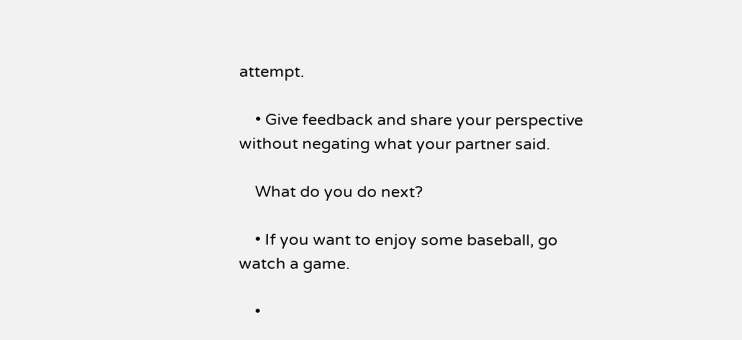attempt.

    • Give feedback and share your perspective without negating what your partner said.

    What do you do next?

    • If you want to enjoy some baseball, go watch a game.

    •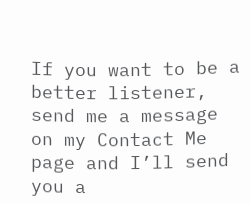If you want to be a better listener, send me a message on my Contact Me page and I’ll send you a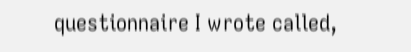questionnaire I wrote called,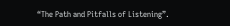“The Path and Pitfalls of Listening”.